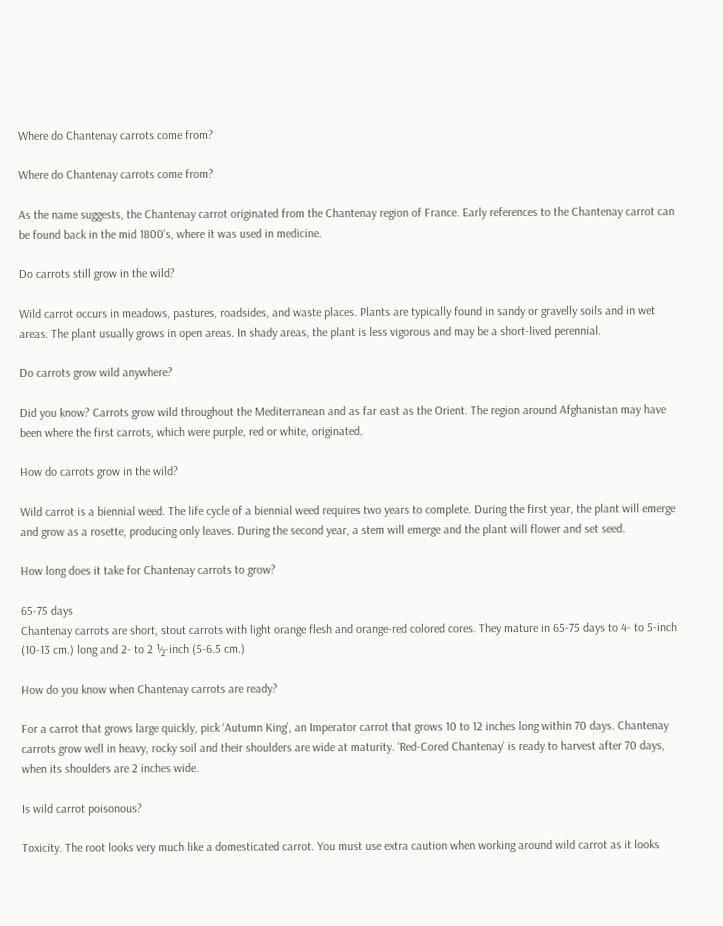Where do Chantenay carrots come from?

Where do Chantenay carrots come from?

As the name suggests, the Chantenay carrot originated from the Chantenay region of France. Early references to the Chantenay carrot can be found back in the mid 1800’s, where it was used in medicine.

Do carrots still grow in the wild?

Wild carrot occurs in meadows, pastures, roadsides, and waste places. Plants are typically found in sandy or gravelly soils and in wet areas. The plant usually grows in open areas. In shady areas, the plant is less vigorous and may be a short-lived perennial.

Do carrots grow wild anywhere?

Did you know? Carrots grow wild throughout the Mediterranean and as far east as the Orient. The region around Afghanistan may have been where the first carrots, which were purple, red or white, originated.

How do carrots grow in the wild?

Wild carrot is a biennial weed. The life cycle of a biennial weed requires two years to complete. During the first year, the plant will emerge and grow as a rosette, producing only leaves. During the second year, a stem will emerge and the plant will flower and set seed.

How long does it take for Chantenay carrots to grow?

65-75 days
Chantenay carrots are short, stout carrots with light orange flesh and orange-red colored cores. They mature in 65-75 days to 4- to 5-inch (10-13 cm.) long and 2- to 2 ½-inch (5-6.5 cm.)

How do you know when Chantenay carrots are ready?

For a carrot that grows large quickly, pick ‘Autumn King’, an Imperator carrot that grows 10 to 12 inches long within 70 days. Chantenay carrots grow well in heavy, rocky soil and their shoulders are wide at maturity. ‘Red-Cored Chantenay’ is ready to harvest after 70 days, when its shoulders are 2 inches wide.

Is wild carrot poisonous?

Toxicity. The root looks very much like a domesticated carrot. You must use extra caution when working around wild carrot as it looks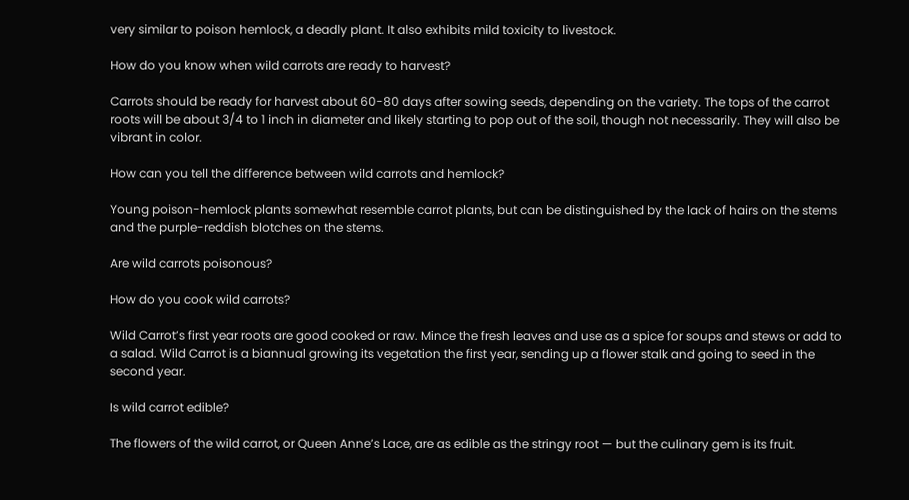very similar to poison hemlock, a deadly plant. It also exhibits mild toxicity to livestock.

How do you know when wild carrots are ready to harvest?

Carrots should be ready for harvest about 60-80 days after sowing seeds, depending on the variety. The tops of the carrot roots will be about 3/4 to 1 inch in diameter and likely starting to pop out of the soil, though not necessarily. They will also be vibrant in color.

How can you tell the difference between wild carrots and hemlock?

Young poison-hemlock plants somewhat resemble carrot plants, but can be distinguished by the lack of hairs on the stems and the purple-reddish blotches on the stems.

Are wild carrots poisonous?

How do you cook wild carrots?

Wild Carrot’s first year roots are good cooked or raw. Mince the fresh leaves and use as a spice for soups and stews or add to a salad. Wild Carrot is a biannual growing its vegetation the first year, sending up a flower stalk and going to seed in the second year.

Is wild carrot edible?

The flowers of the wild carrot, or Queen Anne’s Lace, are as edible as the stringy root — but the culinary gem is its fruit.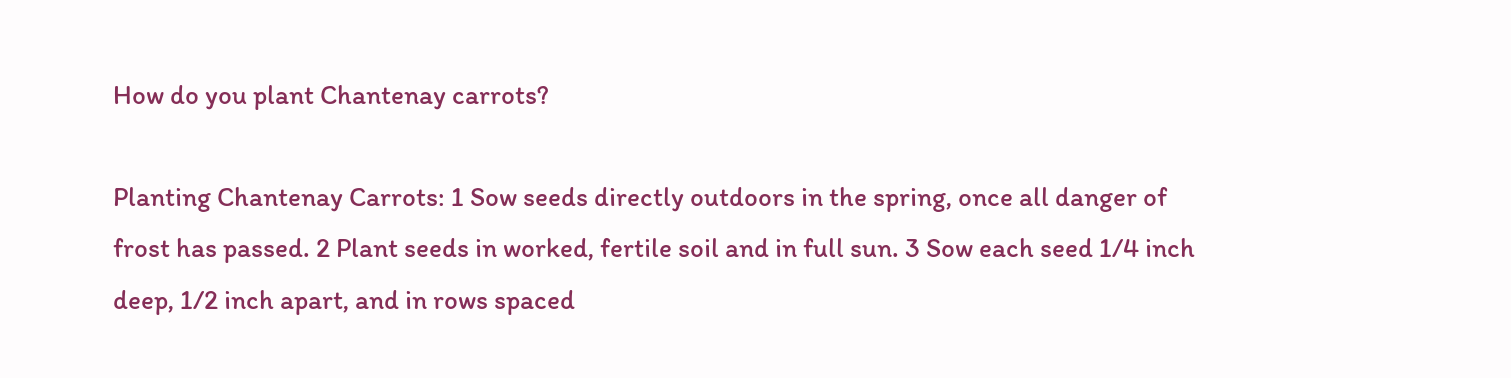How do you plant Chantenay carrots?

Planting Chantenay Carrots: 1 Sow seeds directly outdoors in the spring, once all danger of frost has passed. 2 Plant seeds in worked, fertile soil and in full sun. 3 Sow each seed 1/4 inch deep, 1/2 inch apart, and in rows spaced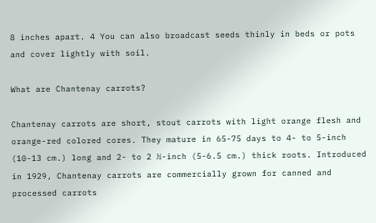8 inches apart. 4 You can also broadcast seeds thinly in beds or pots and cover lightly with soil.

What are Chantenay carrots?

Chantenay carrots are short, stout carrots with light orange flesh and orange-red colored cores. They mature in 65-75 days to 4- to 5-inch (10-13 cm.) long and 2- to 2 ½-inch (5-6.5 cm.) thick roots. Introduced in 1929, Chantenay carrots are commercially grown for canned and processed carrots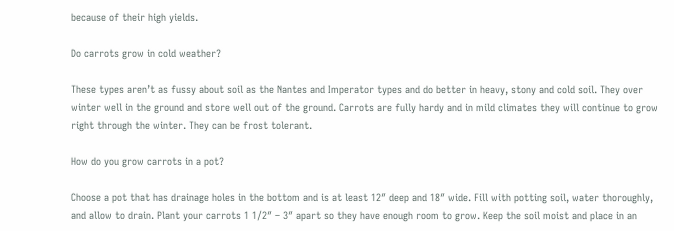because of their high yields.

Do carrots grow in cold weather?

These types aren’t as fussy about soil as the Nantes and Imperator types and do better in heavy, stony and cold soil. They over winter well in the ground and store well out of the ground. Carrots are fully hardy and in mild climates they will continue to grow right through the winter. They can be frost tolerant.

How do you grow carrots in a pot?

Choose a pot that has drainage holes in the bottom and is at least 12″ deep and 18″ wide. Fill with potting soil, water thoroughly, and allow to drain. Plant your carrots 1 1/2″ – 3″ apart so they have enough room to grow. Keep the soil moist and place in an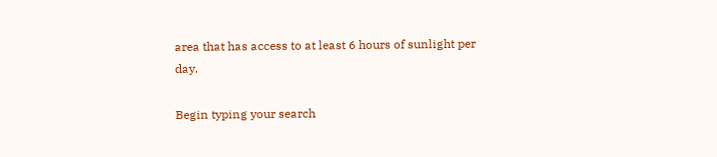area that has access to at least 6 hours of sunlight per day.

Begin typing your search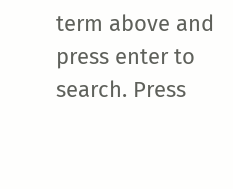term above and press enter to search. Press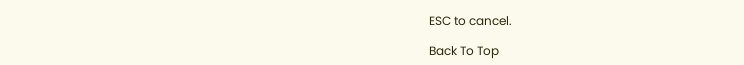ESC to cancel.

Back To Top